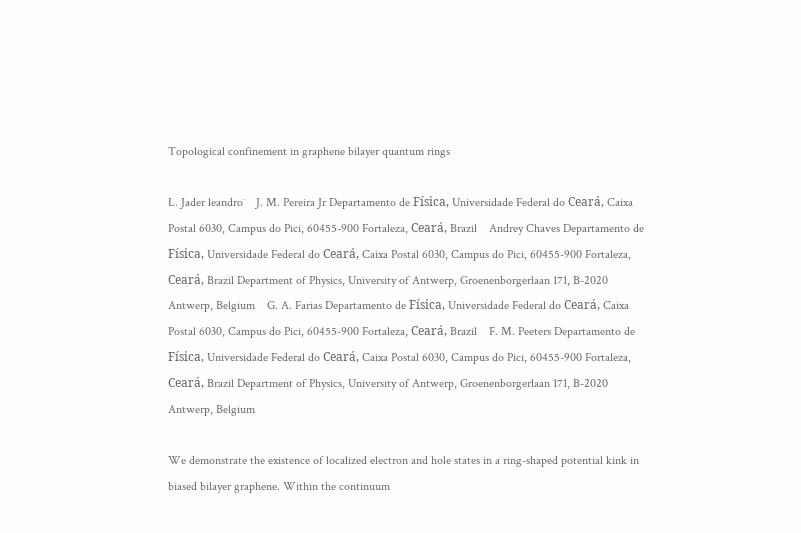Topological confinement in graphene bilayer quantum rings

L. Jader leandro˙    J. M. Pereira Jr Departamento de Física, Universidade Federal do Ceará, Caixa Postal 6030, Campus do Pici, 60455-900 Fortaleza, Ceará, Brazil    Andrey Chaves Departamento de Física, Universidade Federal do Ceará, Caixa Postal 6030, Campus do Pici, 60455-900 Fortaleza, Ceará, Brazil Department of Physics, University of Antwerp, Groenenborgerlaan 171, B-2020 Antwerp, Belgium    G. A. Farias Departamento de Física, Universidade Federal do Ceará, Caixa Postal 6030, Campus do Pici, 60455-900 Fortaleza, Ceará, Brazil    F. M. Peeters Departamento de Física, Universidade Federal do Ceará, Caixa Postal 6030, Campus do Pici, 60455-900 Fortaleza, Ceará, Brazil Department of Physics, University of Antwerp, Groenenborgerlaan 171, B-2020 Antwerp, Belgium

We demonstrate the existence of localized electron and hole states in a ring-shaped potential kink in biased bilayer graphene. Within the continuum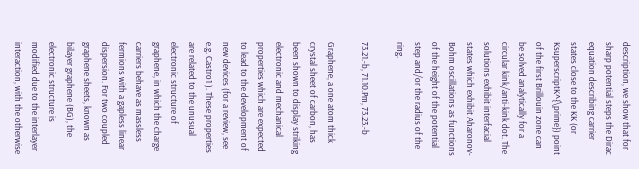description, we show that for sharp potential steps the Dirac equation describing carrier states close to the KK (or KsuperscriptK^{\prime}) point of the first Brillouin zone can be solved analytically for a circular kink/anti-kink dot. The solutions exhibit interfacial states which exhibit Aharonov-Bohm oscillations as functions of the height of the potential step and/or the radius of the ring.

73.21.-b, 71.10.Pm, 73.23.-b

Graphene, a one atom thick crystal sheet of carbon, has been shown to display striking electronic and mechanical properties which are expected to lead to the development of new devices (for a review, see e.g. Castro1 ). These properties are related to the unusual electronic structure of graphene, in which the charge carriers behave as massless fermions with a gapless linear dispersion. For two coupled graphene sheets, known as bilayer graphene (BG), the electronic structure is modified due to the interlayer interaction, with the otherwise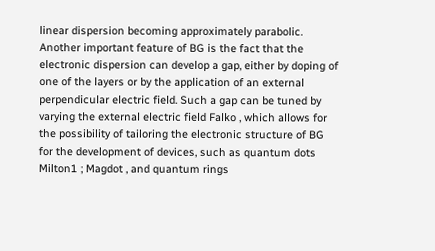linear dispersion becoming approximately parabolic. Another important feature of BG is the fact that the electronic dispersion can develop a gap, either by doping of one of the layers or by the application of an external perpendicular electric field. Such a gap can be tuned by varying the external electric field Falko , which allows for the possibility of tailoring the electronic structure of BG for the development of devices, such as quantum dots Milton1 ; Magdot , and quantum rings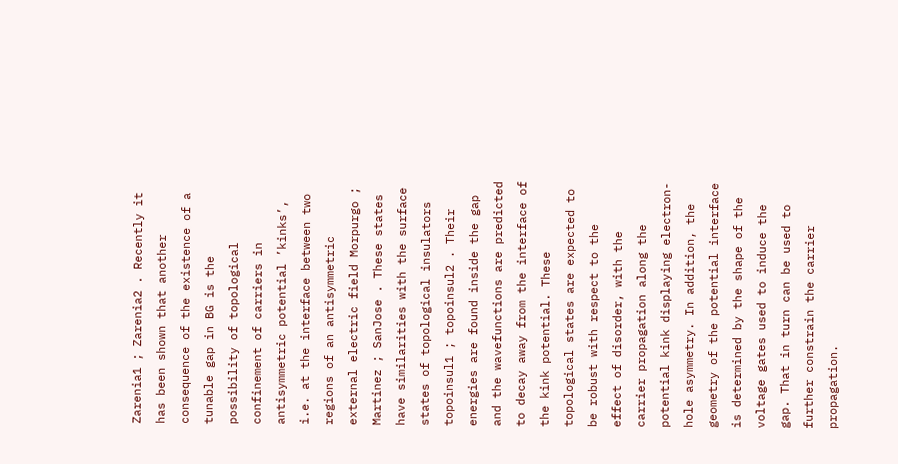Zarenia1 ; Zarenia2 . Recently it has been shown that another consequence of the existence of a tunable gap in BG is the possibility of topological confinement of carriers in antisymmetric potential ’kinks’, i.e. at the interface between two regions of an antisymmetric external electric field Morpurgo ; Martinez ; SanJose . These states have similarities with the surface states of topological insulators topoinsul1 ; topoinsul2 . Their energies are found inside the gap and the wavefunctions are predicted to decay away from the interface of the kink potential. These topological states are expected to be robust with respect to the effect of disorder, with the carrier propagation along the potential kink displaying electron-hole asymmetry. In addition, the geometry of the potential interface is determined by the shape of the voltage gates used to induce the gap. That in turn can be used to further constrain the carrier propagation.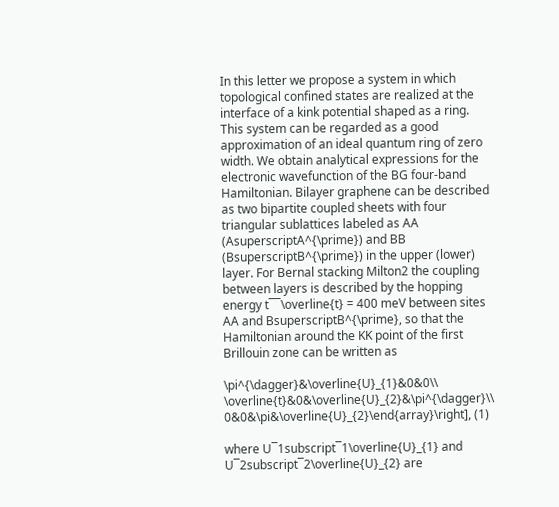In this letter we propose a system in which topological confined states are realized at the interface of a kink potential shaped as a ring. This system can be regarded as a good approximation of an ideal quantum ring of zero width. We obtain analytical expressions for the electronic wavefunction of the BG four-band Hamiltonian. Bilayer graphene can be described as two bipartite coupled sheets with four triangular sublattices labeled as AA (AsuperscriptA^{\prime}) and BB (BsuperscriptB^{\prime}) in the upper (lower) layer. For Bernal stacking Milton2 the coupling between layers is described by the hopping energy t¯¯\overline{t} = 400 meV between sites AA and BsuperscriptB^{\prime}, so that the Hamiltonian around the KK point of the first Brillouin zone can be written as

\pi^{\dagger}&\overline{U}_{1}&0&0\\ \overline{t}&0&\overline{U}_{2}&\pi^{\dagger}\\ 0&0&\pi&\overline{U}_{2}\end{array}\right], (1)

where U¯1subscript¯1\overline{U}_{1} and U¯2subscript¯2\overline{U}_{2} are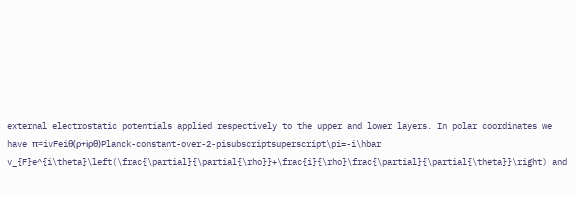external electrostatic potentials applied respectively to the upper and lower layers. In polar coordinates we have π=ivFeiθ(ρ+iρθ)Planck-constant-over-2-pisubscriptsuperscript\pi=-i\hbar v_{F}e^{i\theta}\left(\frac{\partial}{\partial{\rho}}+\frac{i}{\rho}\frac{\partial}{\partial{\theta}}\right) and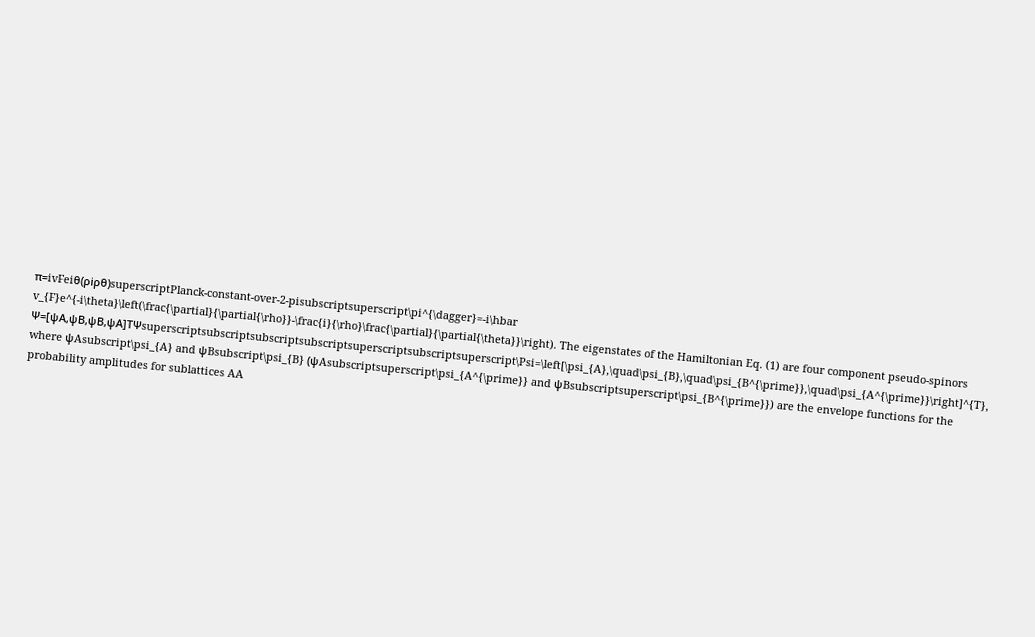π=ivFeiθ(ρiρθ)superscriptPlanck-constant-over-2-pisubscriptsuperscript\pi^{\dagger}=-i\hbar v_{F}e^{-i\theta}\left(\frac{\partial}{\partial{\rho}}-\frac{i}{\rho}\frac{\partial}{\partial{\theta}}\right). The eigenstates of the Hamiltonian Eq. (1) are four component pseudo-spinors Ψ=[ψA,ψB,ψB,ψA]TΨsuperscriptsubscriptsubscriptsubscriptsuperscriptsubscriptsuperscript\Psi=\left[\psi_{A},\quad\psi_{B},\quad\psi_{B^{\prime}},\quad\psi_{A^{\prime}}\right]^{T}, where ψAsubscript\psi_{A} and ψBsubscript\psi_{B} (ψAsubscriptsuperscript\psi_{A^{\prime}} and ψBsubscriptsuperscript\psi_{B^{\prime}}) are the envelope functions for the probability amplitudes for sublattices AA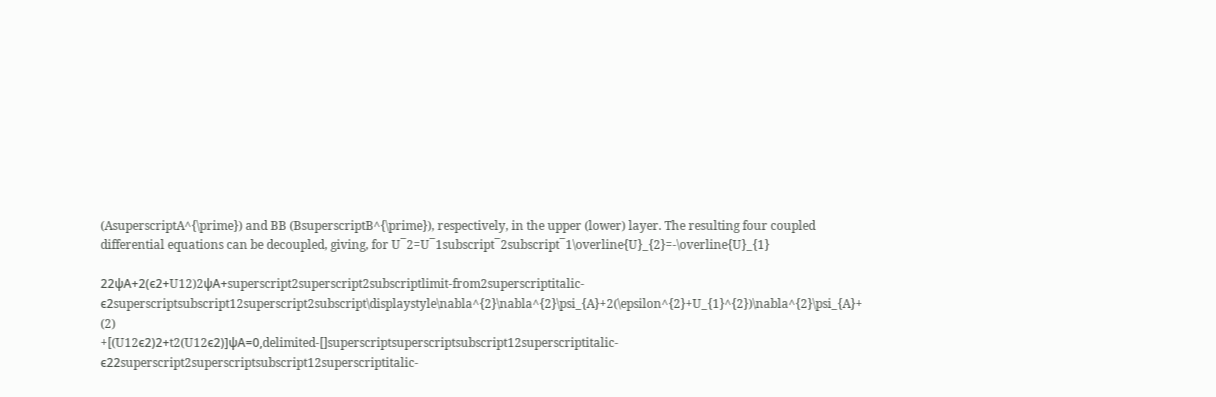(AsuperscriptA^{\prime}) and BB (BsuperscriptB^{\prime}), respectively, in the upper (lower) layer. The resulting four coupled differential equations can be decoupled, giving, for U¯2=U¯1subscript¯2subscript¯1\overline{U}_{2}=-\overline{U}_{1}

22ψA+2(ϵ2+U12)2ψA+superscript2superscript2subscriptlimit-from2superscriptitalic-ϵ2superscriptsubscript12superscript2subscript\displaystyle\nabla^{2}\nabla^{2}\psi_{A}+2(\epsilon^{2}+U_{1}^{2})\nabla^{2}\psi_{A}+ (2)
+[(U12ϵ2)2+t2(U12ϵ2)]ψA=0,delimited-[]superscriptsuperscriptsubscript12superscriptitalic-ϵ22superscript2superscriptsubscript12superscriptitalic-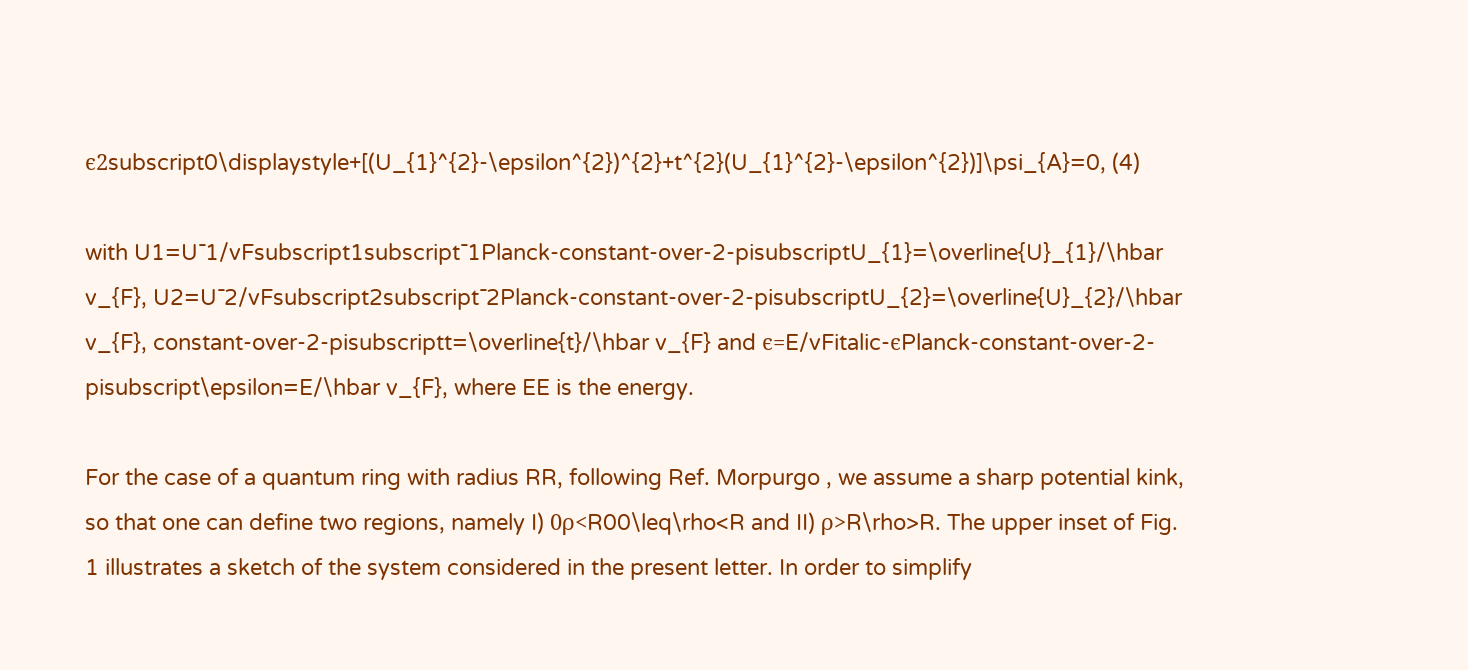ϵ2subscript0\displaystyle+[(U_{1}^{2}-\epsilon^{2})^{2}+t^{2}(U_{1}^{2}-\epsilon^{2})]\psi_{A}=0, (4)

with U1=U¯1/vFsubscript1subscript¯1Planck-constant-over-2-pisubscriptU_{1}=\overline{U}_{1}/\hbar v_{F}, U2=U¯2/vFsubscript2subscript¯2Planck-constant-over-2-pisubscriptU_{2}=\overline{U}_{2}/\hbar v_{F}, constant-over-2-pisubscriptt=\overline{t}/\hbar v_{F} and ϵ=E/vFitalic-ϵPlanck-constant-over-2-pisubscript\epsilon=E/\hbar v_{F}, where EE is the energy.

For the case of a quantum ring with radius RR, following Ref. Morpurgo , we assume a sharp potential kink, so that one can define two regions, namely I) 0ρ<R00\leq\rho<R and II) ρ>R\rho>R. The upper inset of Fig. 1 illustrates a sketch of the system considered in the present letter. In order to simplify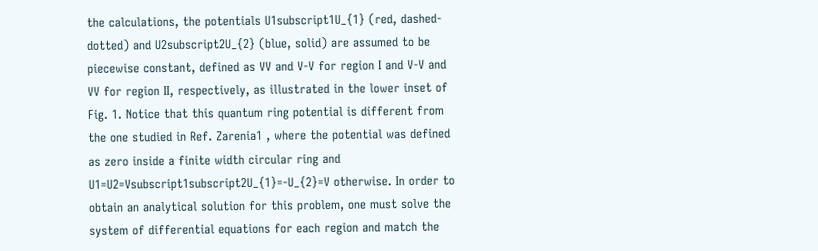the calculations, the potentials U1subscript1U_{1} (red, dashed-dotted) and U2subscript2U_{2} (blue, solid) are assumed to be piecewise constant, defined as VV and V-V for region I and V-V and VV for region II, respectively, as illustrated in the lower inset of Fig. 1. Notice that this quantum ring potential is different from the one studied in Ref. Zarenia1 , where the potential was defined as zero inside a finite width circular ring and U1=U2=Vsubscript1subscript2U_{1}=-U_{2}=V otherwise. In order to obtain an analytical solution for this problem, one must solve the system of differential equations for each region and match the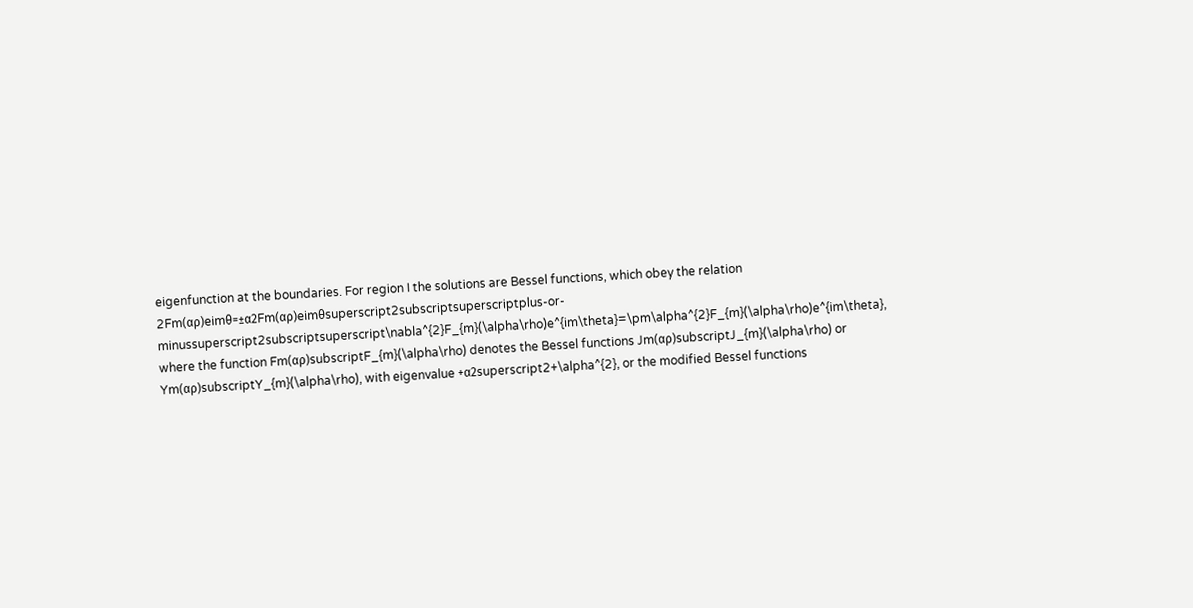eigenfunction at the boundaries. For region I the solutions are Bessel functions, which obey the relation 2Fm(αρ)eimθ=±α2Fm(αρ)eimθsuperscript2subscriptsuperscriptplus-or-minussuperscript2subscriptsuperscript\nabla^{2}F_{m}(\alpha\rho)e^{im\theta}=\pm\alpha^{2}F_{m}(\alpha\rho)e^{im\theta}, where the function Fm(αρ)subscriptF_{m}(\alpha\rho) denotes the Bessel functions Jm(αρ)subscriptJ_{m}(\alpha\rho) or Ym(αρ)subscriptY_{m}(\alpha\rho), with eigenvalue +α2superscript2+\alpha^{2}, or the modified Bessel functions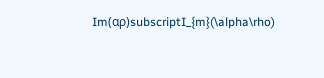Im(αρ)subscriptI_{m}(\alpha\rho)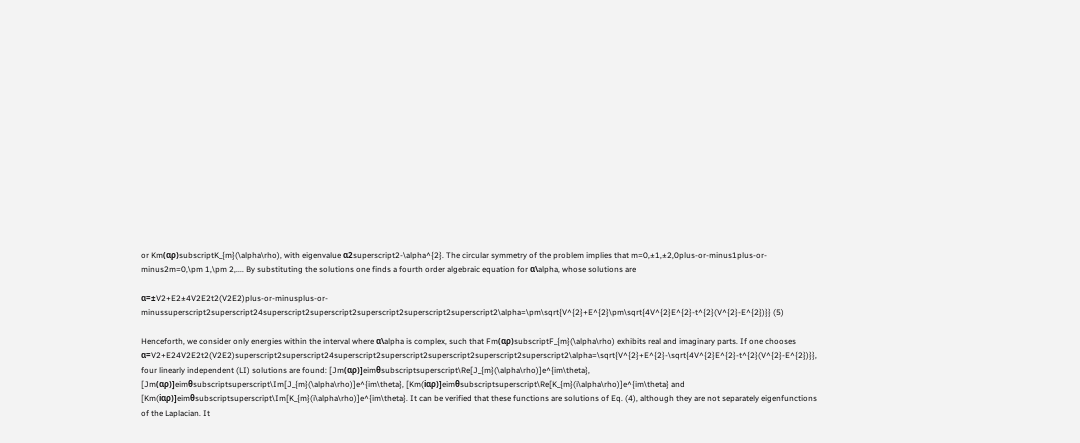or Km(αρ)subscriptK_{m}(\alpha\rho), with eigenvalue α2superscript2-\alpha^{2}. The circular symmetry of the problem implies that m=0,±1,±2,0plus-or-minus1plus-or-minus2m=0,\pm 1,\pm 2,.... By substituting the solutions one finds a fourth order algebraic equation for α\alpha, whose solutions are

α=±V2+E2±4V2E2t2(V2E2)plus-or-minusplus-or-minussuperscript2superscript24superscript2superscript2superscript2superscript2superscript2\alpha=\pm\sqrt{V^{2}+E^{2}\pm\sqrt{4V^{2}E^{2}-t^{2}(V^{2}-E^{2})}} (5)

Henceforth, we consider only energies within the interval where α\alpha is complex, such that Fm(αρ)subscriptF_{m}(\alpha\rho) exhibits real and imaginary parts. If one chooses α=V2+E24V2E2t2(V2E2)superscript2superscript24superscript2superscript2superscript2superscript2superscript2\alpha=\sqrt{V^{2}+E^{2}-\sqrt{4V^{2}E^{2}-t^{2}(V^{2}-E^{2})}}, four linearly independent (LI) solutions are found: [Jm(αρ)]eimθsubscriptsuperscript\Re[J_{m}(\alpha\rho)]e^{im\theta}, [Jm(αρ)]eimθsubscriptsuperscript\Im[J_{m}(\alpha\rho)]e^{im\theta}, [Km(iαρ)]eimθsubscriptsuperscript\Re[K_{m}(i\alpha\rho)]e^{im\theta} and [Km(iαρ)]eimθsubscriptsuperscript\Im[K_{m}(i\alpha\rho)]e^{im\theta}. It can be verified that these functions are solutions of Eq. (4), although they are not separately eigenfunctions of the Laplacian. It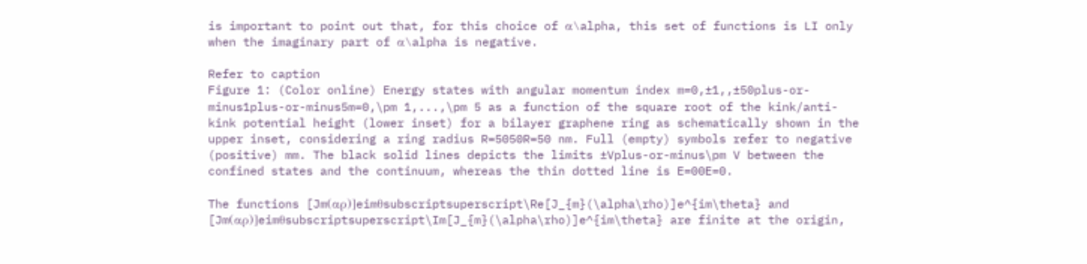is important to point out that, for this choice of α\alpha, this set of functions is LI only when the imaginary part of α\alpha is negative.

Refer to caption
Figure 1: (Color online) Energy states with angular momentum index m=0,±1,,±50plus-or-minus1plus-or-minus5m=0,\pm 1,...,\pm 5 as a function of the square root of the kink/anti-kink potential height (lower inset) for a bilayer graphene ring as schematically shown in the upper inset, considering a ring radius R=5050R=50 nm. Full (empty) symbols refer to negative (positive) mm. The black solid lines depicts the limits ±Vplus-or-minus\pm V between the confined states and the continuum, whereas the thin dotted line is E=00E=0.

The functions [Jm(αρ)]eimθsubscriptsuperscript\Re[J_{m}(\alpha\rho)]e^{im\theta} and [Jm(αρ)]eimθsubscriptsuperscript\Im[J_{m}(\alpha\rho)]e^{im\theta} are finite at the origin,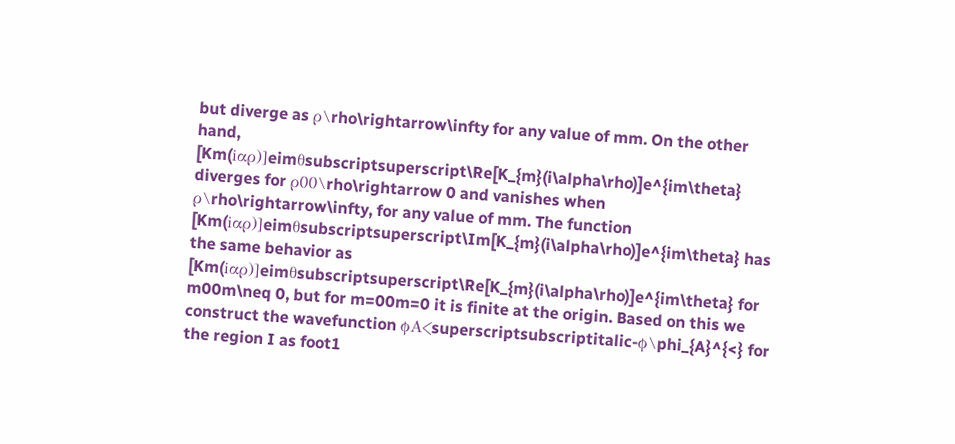but diverge as ρ\rho\rightarrow\infty for any value of mm. On the other hand, [Km(iαρ)]eimθsubscriptsuperscript\Re[K_{m}(i\alpha\rho)]e^{im\theta} diverges for ρ00\rho\rightarrow 0 and vanishes when ρ\rho\rightarrow\infty, for any value of mm. The function [Km(iαρ)]eimθsubscriptsuperscript\Im[K_{m}(i\alpha\rho)]e^{im\theta} has the same behavior as [Km(iαρ)]eimθsubscriptsuperscript\Re[K_{m}(i\alpha\rho)]e^{im\theta} for m00m\neq 0, but for m=00m=0 it is finite at the origin. Based on this we construct the wavefunction ϕA<superscriptsubscriptitalic-ϕ\phi_{A}^{<} for the region I as foot1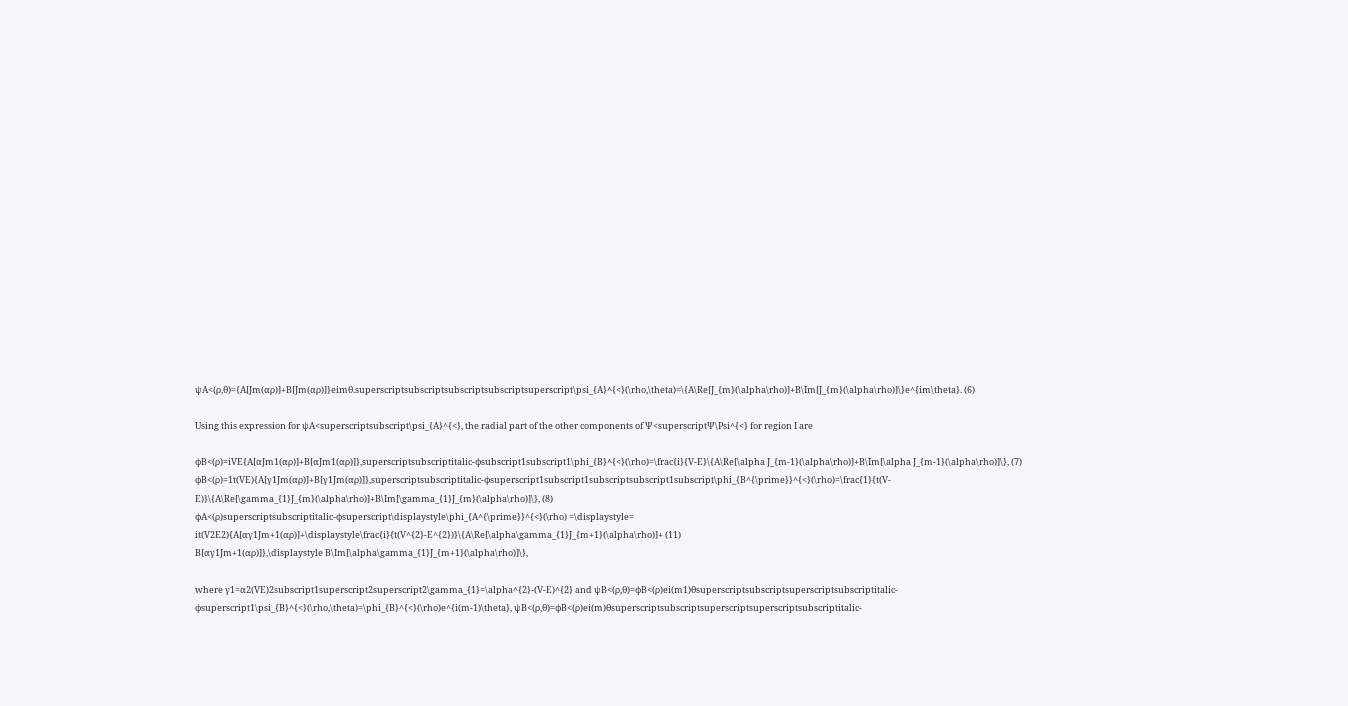ψA<(ρ,θ)={A[Jm(αρ)]+B[Jm(αρ)]}eimθ.superscriptsubscriptsubscriptsubscriptsuperscript\psi_{A}^{<}(\rho,\theta)=\{A\Re[J_{m}(\alpha\rho)]+B\Im[J_{m}(\alpha\rho)]\}e^{im\theta}. (6)

Using this expression for ψA<superscriptsubscript\psi_{A}^{<}, the radial part of the other components of Ψ<superscriptΨ\Psi^{<} for region I are

ϕB<(ρ)=iVE{A[αJm1(αρ)]+B[αJm1(αρ)]},superscriptsubscriptitalic-ϕsubscript1subscript1\phi_{B}^{<}(\rho)=\frac{i}{V-E}\{A\Re[\alpha J_{m-1}(\alpha\rho)]+B\Im[\alpha J_{m-1}(\alpha\rho)]\}, (7)
ϕB<(ρ)=1t(VE){A[γ1Jm(αρ)]+B[γ1Jm(αρ)]},superscriptsubscriptitalic-ϕsuperscript1subscript1subscriptsubscript1subscript\phi_{B^{\prime}}^{<}(\rho)=\frac{1}{t(V-E)}\{A\Re[\gamma_{1}J_{m}(\alpha\rho)]+B\Im[\gamma_{1}J_{m}(\alpha\rho)]\}, (8)
ϕA<(ρ)superscriptsubscriptitalic-ϕsuperscript\displaystyle\phi_{A^{\prime}}^{<}(\rho) =\displaystyle= it(V2E2){A[αγ1Jm+1(αρ)]+\displaystyle\frac{i}{t(V^{2}-E^{2})}\{A\Re[\alpha\gamma_{1}J_{m+1}(\alpha\rho)]+ (11)
B[αγ1Jm+1(αρ)]},\displaystyle B\Im[\alpha\gamma_{1}J_{m+1}(\alpha\rho)]\},

where γ1=α2(VE)2subscript1superscript2superscript2\gamma_{1}=\alpha^{2}-(V-E)^{2} and ψB<(ρ,θ)=ϕB<(ρ)ei(m1)θsuperscriptsubscriptsuperscriptsubscriptitalic-ϕsuperscript1\psi_{B}^{<}(\rho,\theta)=\phi_{B}^{<}(\rho)e^{i(m-1)\theta}, ψB<(ρ,θ)=ϕB<(ρ)ei(m)θsuperscriptsubscriptsuperscriptsuperscriptsubscriptitalic-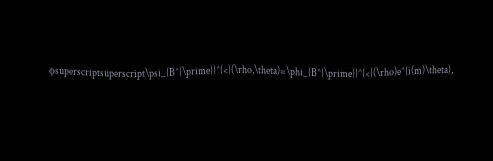ϕsuperscriptsuperscript\psi_{B^{\prime}}^{<}(\rho,\theta)=\phi_{B^{\prime}}^{<}(\rho)e^{i(m)\theta},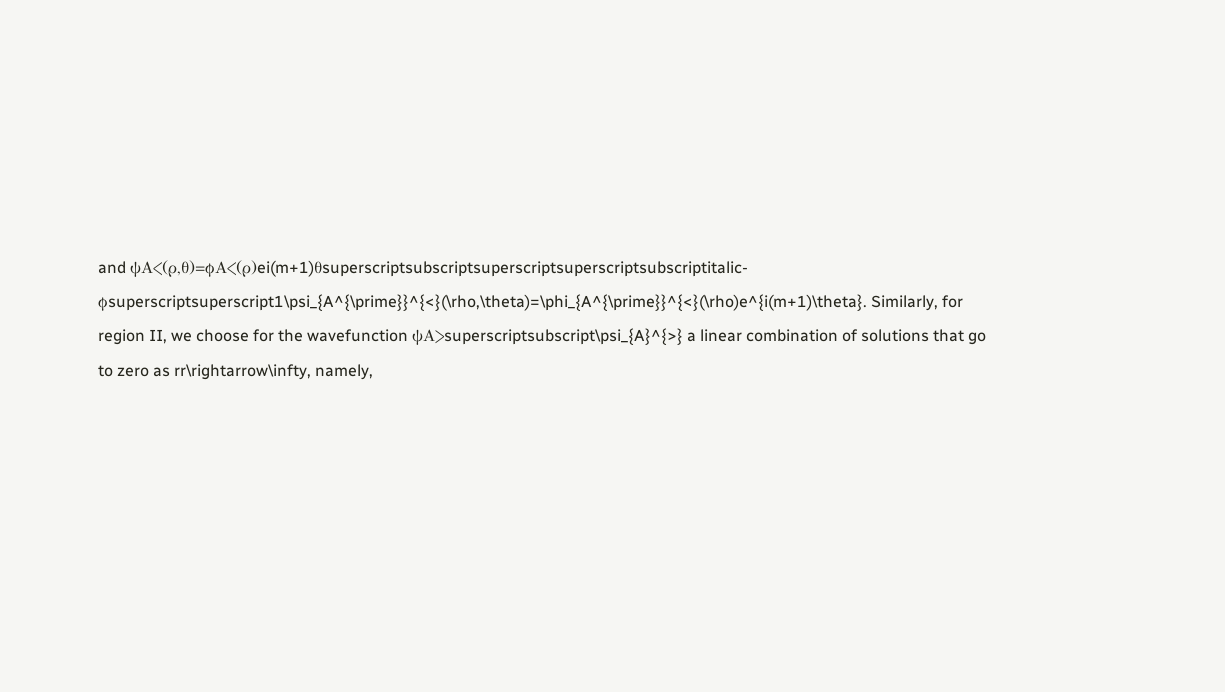and ψA<(ρ,θ)=ϕA<(ρ)ei(m+1)θsuperscriptsubscriptsuperscriptsuperscriptsubscriptitalic-ϕsuperscriptsuperscript1\psi_{A^{\prime}}^{<}(\rho,\theta)=\phi_{A^{\prime}}^{<}(\rho)e^{i(m+1)\theta}. Similarly, for region II, we choose for the wavefunction ψA>superscriptsubscript\psi_{A}^{>} a linear combination of solutions that go to zero as rr\rightarrow\infty, namely,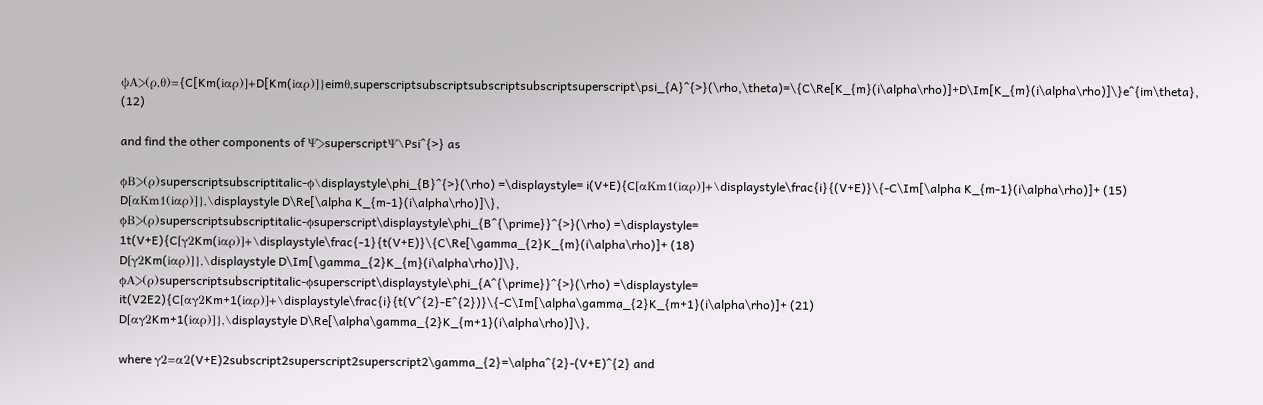ψA>(ρ,θ)={C[Km(iαρ)]+D[Km(iαρ)]}eimθ,superscriptsubscriptsubscriptsubscriptsuperscript\psi_{A}^{>}(\rho,\theta)=\{C\Re[K_{m}(i\alpha\rho)]+D\Im[K_{m}(i\alpha\rho)]\}e^{im\theta}, (12)

and find the other components of Ψ>superscriptΨ\Psi^{>} as

ϕB>(ρ)superscriptsubscriptitalic-ϕ\displaystyle\phi_{B}^{>}(\rho) =\displaystyle= i(V+E){C[αKm1(iαρ)]+\displaystyle\frac{i}{(V+E)}\{-C\Im[\alpha K_{m-1}(i\alpha\rho)]+ (15)
D[αKm1(iαρ)]},\displaystyle D\Re[\alpha K_{m-1}(i\alpha\rho)]\},
ϕB>(ρ)superscriptsubscriptitalic-ϕsuperscript\displaystyle\phi_{B^{\prime}}^{>}(\rho) =\displaystyle= 1t(V+E){C[γ2Km(iαρ)]+\displaystyle\frac{-1}{t(V+E)}\{C\Re[\gamma_{2}K_{m}(i\alpha\rho)]+ (18)
D[γ2Km(iαρ)]},\displaystyle D\Im[\gamma_{2}K_{m}(i\alpha\rho)]\},
ϕA>(ρ)superscriptsubscriptitalic-ϕsuperscript\displaystyle\phi_{A^{\prime}}^{>}(\rho) =\displaystyle= it(V2E2){C[αγ2Km+1(iαρ)]+\displaystyle\frac{i}{t(V^{2}-E^{2})}\{-C\Im[\alpha\gamma_{2}K_{m+1}(i\alpha\rho)]+ (21)
D[αγ2Km+1(iαρ)]},\displaystyle D\Re[\alpha\gamma_{2}K_{m+1}(i\alpha\rho)]\},

where γ2=α2(V+E)2subscript2superscript2superscript2\gamma_{2}=\alpha^{2}-(V+E)^{2} and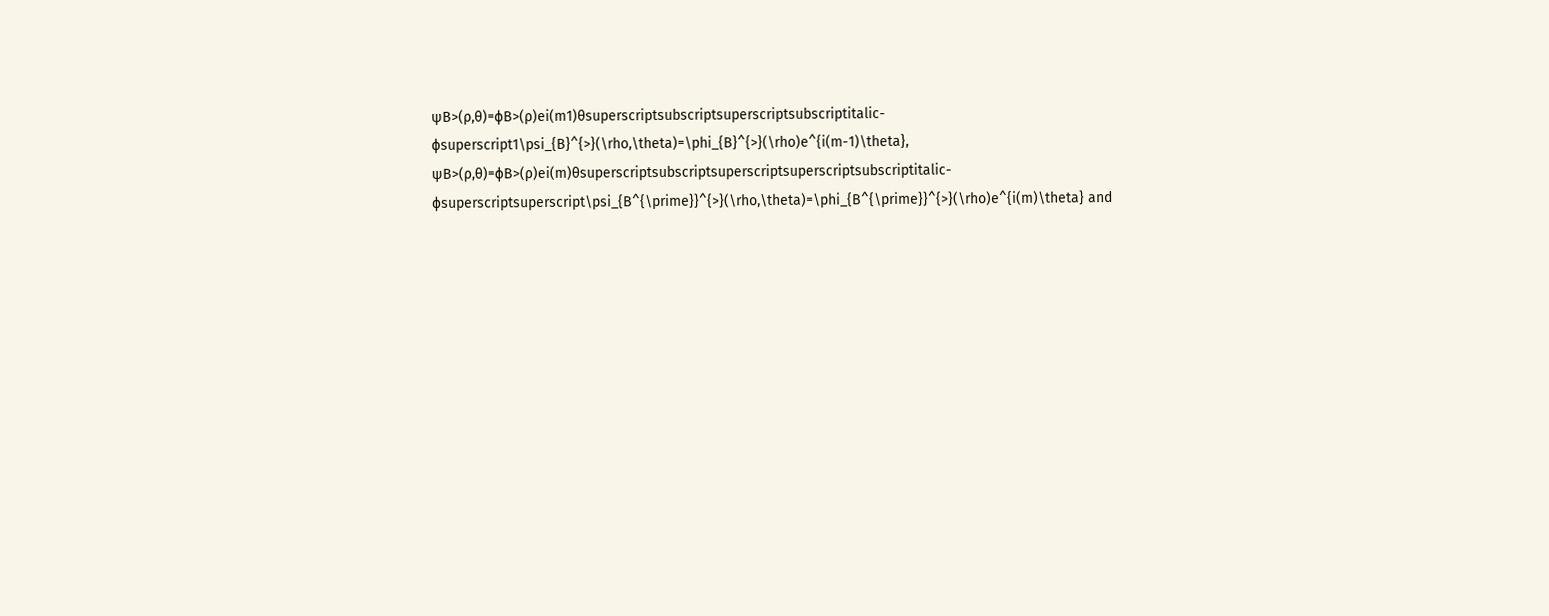ψB>(ρ,θ)=ϕB>(ρ)ei(m1)θsuperscriptsubscriptsuperscriptsubscriptitalic-ϕsuperscript1\psi_{B}^{>}(\rho,\theta)=\phi_{B}^{>}(\rho)e^{i(m-1)\theta}, ψB>(ρ,θ)=ϕB>(ρ)ei(m)θsuperscriptsubscriptsuperscriptsuperscriptsubscriptitalic-ϕsuperscriptsuperscript\psi_{B^{\prime}}^{>}(\rho,\theta)=\phi_{B^{\prime}}^{>}(\rho)e^{i(m)\theta} and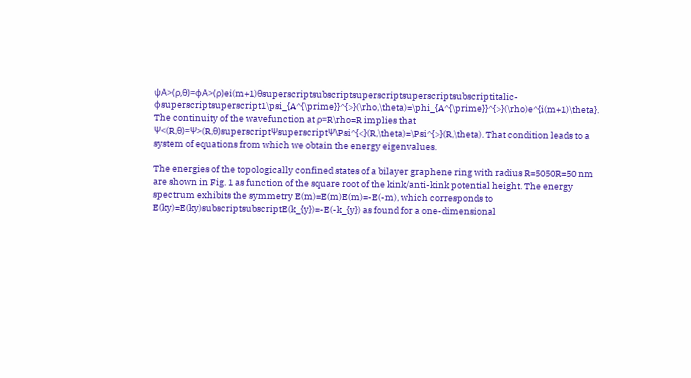ψA>(ρ,θ)=ϕA>(ρ)ei(m+1)θsuperscriptsubscriptsuperscriptsuperscriptsubscriptitalic-ϕsuperscriptsuperscript1\psi_{A^{\prime}}^{>}(\rho,\theta)=\phi_{A^{\prime}}^{>}(\rho)e^{i(m+1)\theta}. The continuity of the wavefunction at ρ=R\rho=R implies that Ψ<(R,θ)=Ψ>(R,θ)superscriptΨsuperscriptΨ\Psi^{<}(R,\theta)=\Psi^{>}(R,\theta). That condition leads to a system of equations from which we obtain the energy eigenvalues.

The energies of the topologically confined states of a bilayer graphene ring with radius R=5050R=50 nm are shown in Fig. 1 as function of the square root of the kink/anti-kink potential height. The energy spectrum exhibits the symmetry E(m)=E(m)E(m)=-E(-m), which corresponds to E(ky)=E(ky)subscriptsubscriptE(k_{y})=-E(-k_{y}) as found for a one-dimensional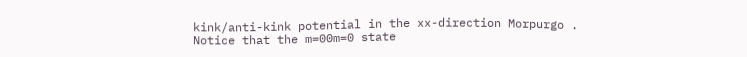kink/anti-kink potential in the xx-direction Morpurgo . Notice that the m=00m=0 state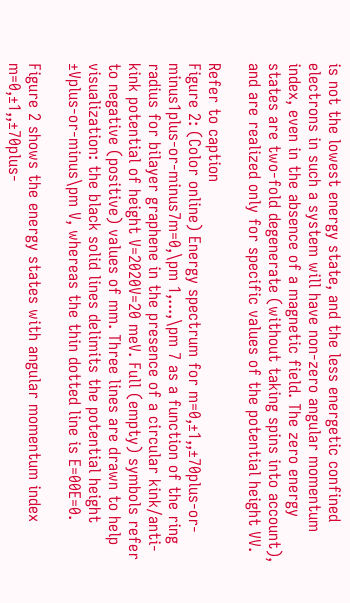is not the lowest energy state, and the less energetic confined electrons in such a system will have non-zero angular momentum index, even in the absence of a magnetic field. The zero energy states are two-fold degenerate (without taking spins into account), and are realized only for specific values of the potential height VV.

Refer to caption
Figure 2: (Color online) Energy spectrum for m=0,±1,,±70plus-or-minus1plus-or-minus7m=0,\pm 1,...,\pm 7 as a function of the ring radius for bilayer graphene in the presence of a circular kink/anti-kink potential of height V=2020V=20 meV. Full (empty) symbols refer to negative (positive) values of mm. Three lines are drawn to help visualization: the black solid lines delimits the potential height ±Vplus-or-minus\pm V, whereas the thin dotted line is E=00E=0.

Figure 2 shows the energy states with angular momentum index m=0,±1,,±70plus-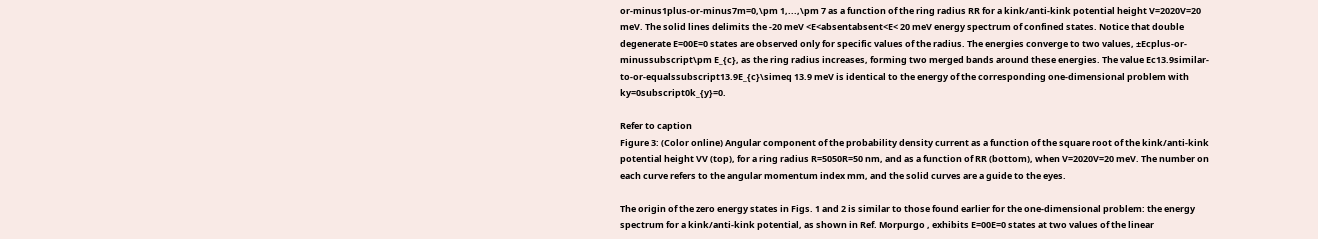or-minus1plus-or-minus7m=0,\pm 1,...,\pm 7 as a function of the ring radius RR for a kink/anti-kink potential height V=2020V=20 meV. The solid lines delimits the -20 meV <E<absentabsent<E< 20 meV energy spectrum of confined states. Notice that double degenerate E=00E=0 states are observed only for specific values of the radius. The energies converge to two values, ±Ecplus-or-minussubscript\pm E_{c}, as the ring radius increases, forming two merged bands around these energies. The value Ec13.9similar-to-or-equalssubscript13.9E_{c}\simeq 13.9 meV is identical to the energy of the corresponding one-dimensional problem with ky=0subscript0k_{y}=0.

Refer to caption
Figure 3: (Color online) Angular component of the probability density current as a function of the square root of the kink/anti-kink potential height VV (top), for a ring radius R=5050R=50 nm, and as a function of RR (bottom), when V=2020V=20 meV. The number on each curve refers to the angular momentum index mm, and the solid curves are a guide to the eyes.

The origin of the zero energy states in Figs. 1 and 2 is similar to those found earlier for the one-dimensional problem: the energy spectrum for a kink/anti-kink potential, as shown in Ref. Morpurgo , exhibits E=00E=0 states at two values of the linear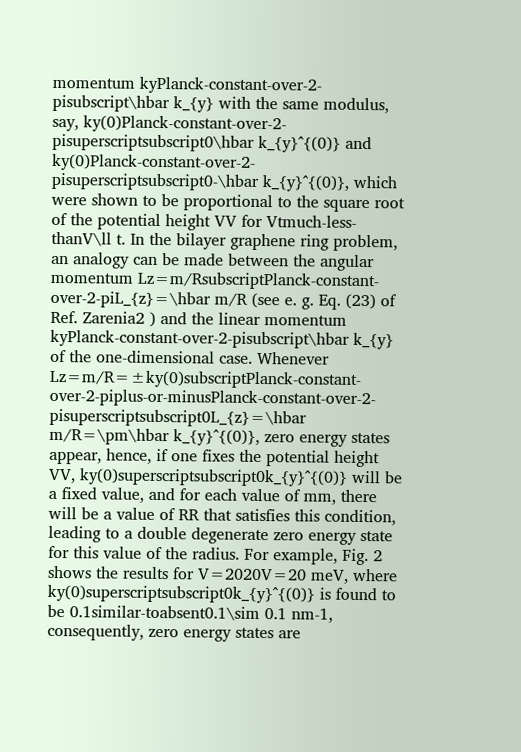momentum kyPlanck-constant-over-2-pisubscript\hbar k_{y} with the same modulus, say, ky(0)Planck-constant-over-2-pisuperscriptsubscript0\hbar k_{y}^{(0)} and ky(0)Planck-constant-over-2-pisuperscriptsubscript0-\hbar k_{y}^{(0)}, which were shown to be proportional to the square root of the potential height VV for Vtmuch-less-thanV\ll t. In the bilayer graphene ring problem, an analogy can be made between the angular momentum Lz=m/RsubscriptPlanck-constant-over-2-piL_{z}=\hbar m/R (see e. g. Eq. (23) of Ref. Zarenia2 ) and the linear momentum kyPlanck-constant-over-2-pisubscript\hbar k_{y} of the one-dimensional case. Whenever Lz=m/R=±ky(0)subscriptPlanck-constant-over-2-piplus-or-minusPlanck-constant-over-2-pisuperscriptsubscript0L_{z}=\hbar m/R=\pm\hbar k_{y}^{(0)}, zero energy states appear, hence, if one fixes the potential height VV, ky(0)superscriptsubscript0k_{y}^{(0)} will be a fixed value, and for each value of mm, there will be a value of RR that satisfies this condition, leading to a double degenerate zero energy state for this value of the radius. For example, Fig. 2 shows the results for V=2020V=20 meV, where ky(0)superscriptsubscript0k_{y}^{(0)} is found to be 0.1similar-toabsent0.1\sim 0.1 nm-1, consequently, zero energy states are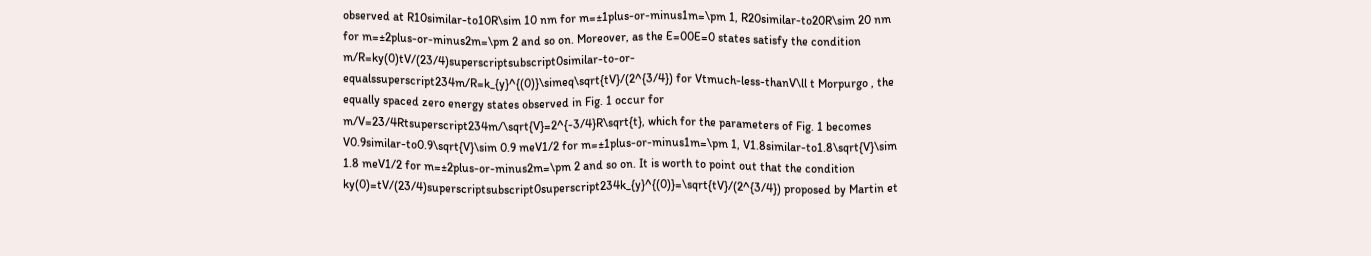observed at R10similar-to10R\sim 10 nm for m=±1plus-or-minus1m=\pm 1, R20similar-to20R\sim 20 nm for m=±2plus-or-minus2m=\pm 2 and so on. Moreover, as the E=00E=0 states satisfy the condition m/R=ky(0)tV/(23/4)superscriptsubscript0similar-to-or-equalssuperscript234m/R=k_{y}^{(0)}\simeq\sqrt{tV}/(2^{3/4}) for Vtmuch-less-thanV\ll t Morpurgo , the equally spaced zero energy states observed in Fig. 1 occur for m/V=23/4Rtsuperscript234m/\sqrt{V}=2^{-3/4}R\sqrt{t}, which for the parameters of Fig. 1 becomes V0.9similar-to0.9\sqrt{V}\sim 0.9 meV1/2 for m=±1plus-or-minus1m=\pm 1, V1.8similar-to1.8\sqrt{V}\sim 1.8 meV1/2 for m=±2plus-or-minus2m=\pm 2 and so on. It is worth to point out that the condition ky(0)=tV/(23/4)superscriptsubscript0superscript234k_{y}^{(0)}=\sqrt{tV}/(2^{3/4}) proposed by Martin et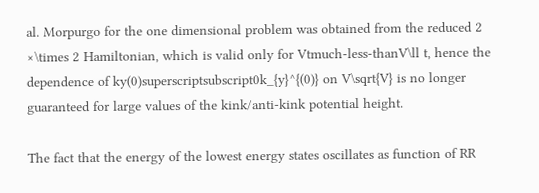al. Morpurgo for the one dimensional problem was obtained from the reduced 2 ×\times 2 Hamiltonian, which is valid only for Vtmuch-less-thanV\ll t, hence the dependence of ky(0)superscriptsubscript0k_{y}^{(0)} on V\sqrt{V} is no longer guaranteed for large values of the kink/anti-kink potential height.

The fact that the energy of the lowest energy states oscillates as function of RR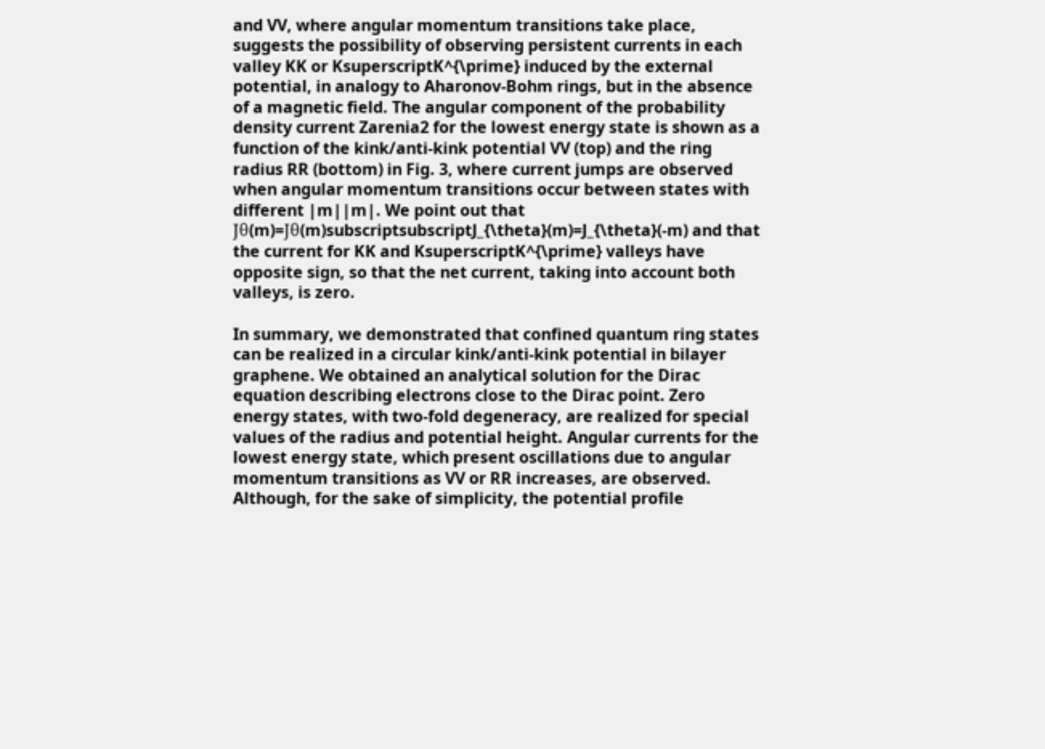and VV, where angular momentum transitions take place, suggests the possibility of observing persistent currents in each valley KK or KsuperscriptK^{\prime} induced by the external potential, in analogy to Aharonov-Bohm rings, but in the absence of a magnetic field. The angular component of the probability density current Zarenia2 for the lowest energy state is shown as a function of the kink/anti-kink potential VV (top) and the ring radius RR (bottom) in Fig. 3, where current jumps are observed when angular momentum transitions occur between states with different |m||m|. We point out that Jθ(m)=Jθ(m)subscriptsubscriptJ_{\theta}(m)=J_{\theta}(-m) and that the current for KK and KsuperscriptK^{\prime} valleys have opposite sign, so that the net current, taking into account both valleys, is zero.

In summary, we demonstrated that confined quantum ring states can be realized in a circular kink/anti-kink potential in bilayer graphene. We obtained an analytical solution for the Dirac equation describing electrons close to the Dirac point. Zero energy states, with two-fold degeneracy, are realized for special values of the radius and potential height. Angular currents for the lowest energy state, which present oscillations due to angular momentum transitions as VV or RR increases, are observed. Although, for the sake of simplicity, the potential profile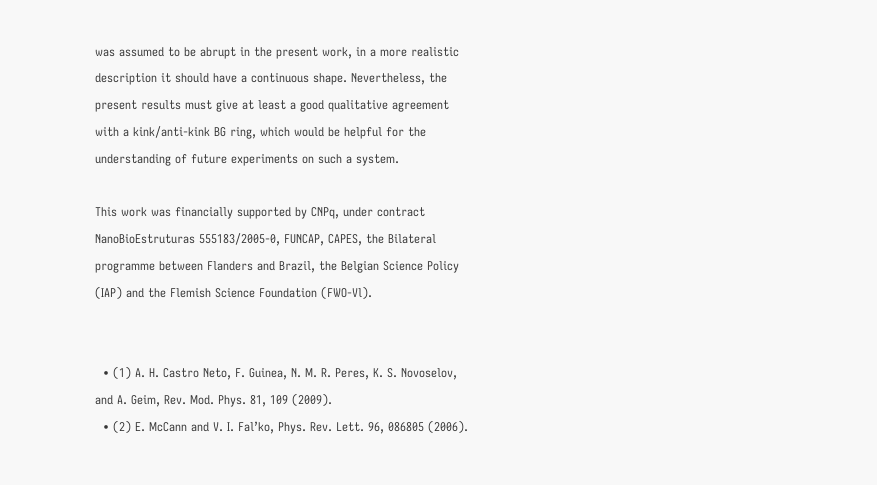was assumed to be abrupt in the present work, in a more realistic description it should have a continuous shape. Nevertheless, the present results must give at least a good qualitative agreement with a kink/anti-kink BG ring, which would be helpful for the understanding of future experiments on such a system.

This work was financially supported by CNPq, under contract NanoBioEstruturas 555183/2005-0, FUNCAP, CAPES, the Bilateral programme between Flanders and Brazil, the Belgian Science Policy (IAP) and the Flemish Science Foundation (FWO-Vl).


  • (1) A. H. Castro Neto, F. Guinea, N. M. R. Peres, K. S. Novoselov, and A. Geim, Rev. Mod. Phys. 81, 109 (2009).
  • (2) E. McCann and V. I. Fal’ko, Phys. Rev. Lett. 96, 086805 (2006).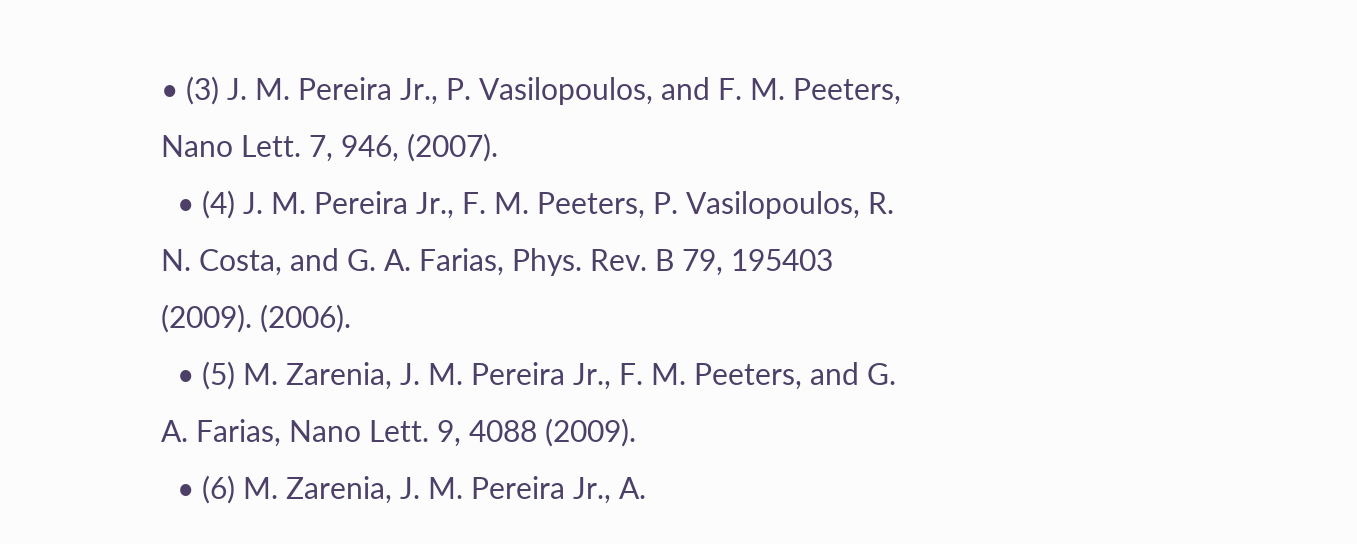• (3) J. M. Pereira Jr., P. Vasilopoulos, and F. M. Peeters, Nano Lett. 7, 946, (2007).
  • (4) J. M. Pereira Jr., F. M. Peeters, P. Vasilopoulos, R. N. Costa, and G. A. Farias, Phys. Rev. B 79, 195403 (2009). (2006).
  • (5) M. Zarenia, J. M. Pereira Jr., F. M. Peeters, and G. A. Farias, Nano Lett. 9, 4088 (2009).
  • (6) M. Zarenia, J. M. Pereira Jr., A.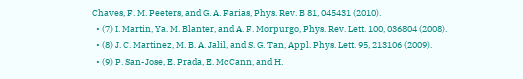Chaves, F. M. Peeters, and G. A. Farias, Phys. Rev. B 81, 045431 (2010).
  • (7) I. Martin, Ya. M. Blanter, and A. F. Morpurgo, Phys. Rev. Lett. 100, 036804 (2008).
  • (8) J. C. Martinez, M. B. A. Jalil, and S. G. Tan, Appl. Phys. Lett. 95, 213106 (2009).
  • (9) P. San-Jose, E. Prada, E. McCann, and H.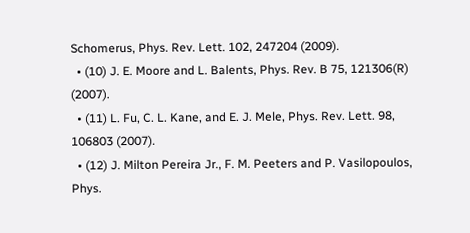Schomerus, Phys. Rev. Lett. 102, 247204 (2009).
  • (10) J. E. Moore and L. Balents, Phys. Rev. B 75, 121306(R) (2007).
  • (11) L. Fu, C. L. Kane, and E. J. Mele, Phys. Rev. Lett. 98, 106803 (2007).
  • (12) J. Milton Pereira Jr., F. M. Peeters and P. Vasilopoulos, Phys.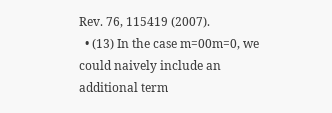Rev. 76, 115419 (2007).
  • (13) In the case m=00m=0, we could naively include an additional term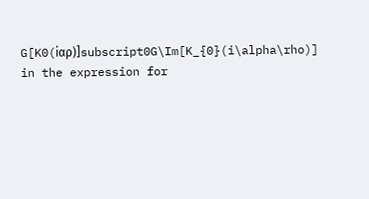G[K0(iαρ)]subscript0G\Im[K_{0}(i\alpha\rho)] in the expression for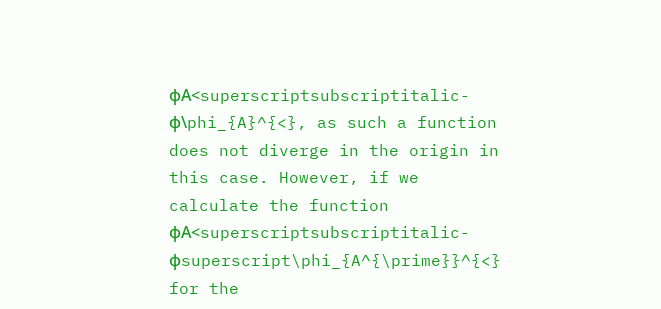ϕA<superscriptsubscriptitalic-ϕ\phi_{A}^{<}, as such a function does not diverge in the origin in this case. However, if we calculate the function ϕA<superscriptsubscriptitalic-ϕsuperscript\phi_{A^{\prime}}^{<} for the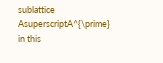sublattice AsuperscriptA^{\prime} in this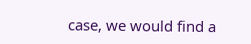case, we would find a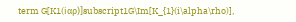term G[K1(iαρ)]subscript1G\Im[K_{1}(i\alpha\rho)],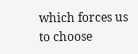which forces us to choose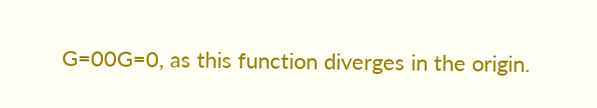G=00G=0, as this function diverges in the origin.